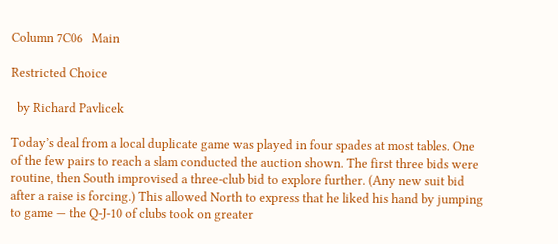Column 7C06   Main

Restricted Choice

  by Richard Pavlicek

Today’s deal from a local duplicate game was played in four spades at most tables. One of the few pairs to reach a slam conducted the auction shown. The first three bids were routine, then South improvised a three-club bid to explore further. (Any new suit bid after a raise is forcing.) This allowed North to express that he liked his hand by jumping to game — the Q-J-10 of clubs took on greater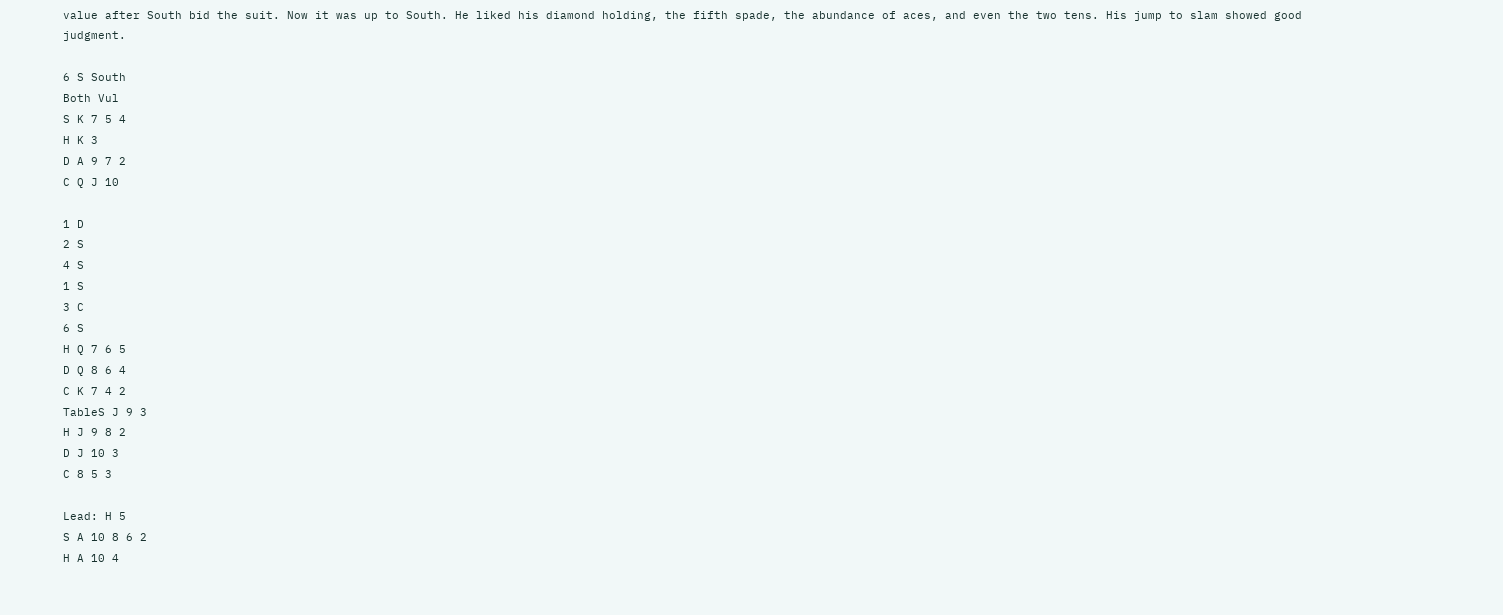value after South bid the suit. Now it was up to South. He liked his diamond holding, the fifth spade, the abundance of aces, and even the two tens. His jump to slam showed good judgment.

6 S South
Both Vul
S K 7 5 4
H K 3
D A 9 7 2
C Q J 10

1 D
2 S
4 S
1 S
3 C
6 S
H Q 7 6 5
D Q 8 6 4
C K 7 4 2
TableS J 9 3
H J 9 8 2
D J 10 3
C 8 5 3

Lead: H 5
S A 10 8 6 2
H A 10 4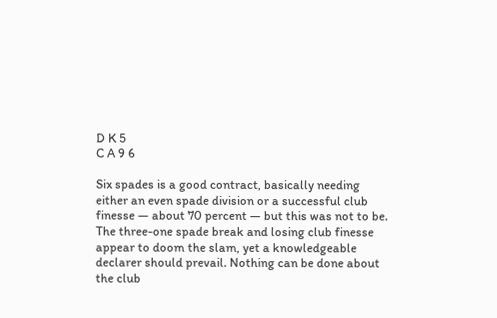D K 5
C A 9 6

Six spades is a good contract, basically needing either an even spade division or a successful club finesse — about 70 percent — but this was not to be. The three-one spade break and losing club finesse appear to doom the slam, yet a knowledgeable declarer should prevail. Nothing can be done about the club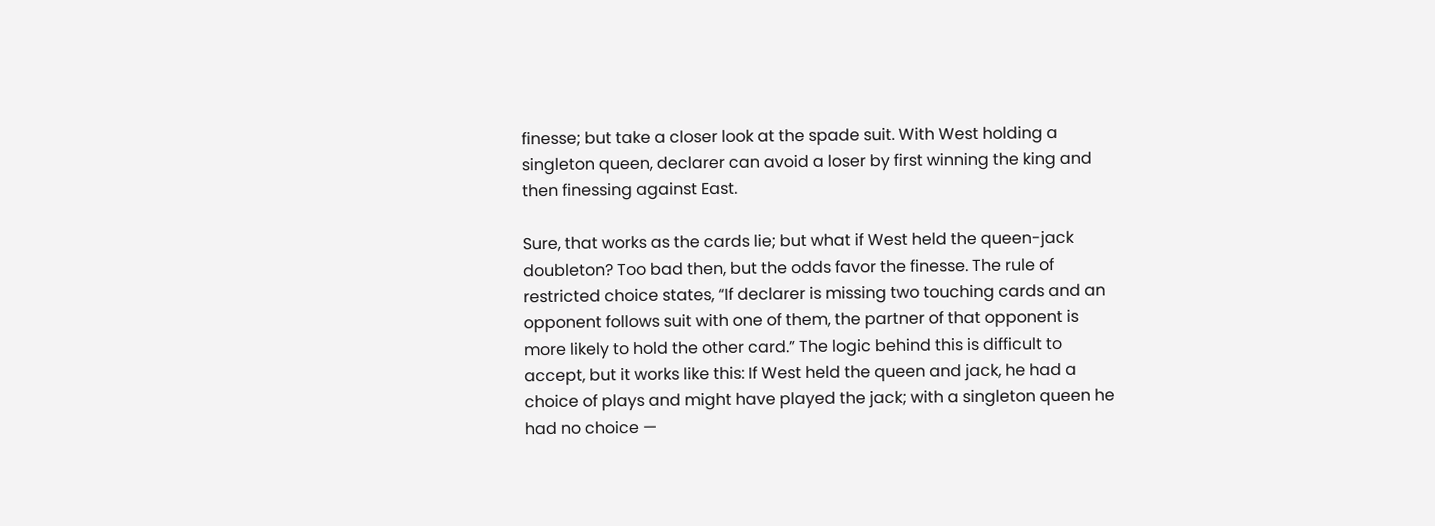finesse; but take a closer look at the spade suit. With West holding a singleton queen, declarer can avoid a loser by first winning the king and then finessing against East.

Sure, that works as the cards lie; but what if West held the queen-jack doubleton? Too bad then, but the odds favor the finesse. The rule of restricted choice states, “If declarer is missing two touching cards and an opponent follows suit with one of them, the partner of that opponent is more likely to hold the other card.” The logic behind this is difficult to accept, but it works like this: If West held the queen and jack, he had a choice of plays and might have played the jack; with a singleton queen he had no choice —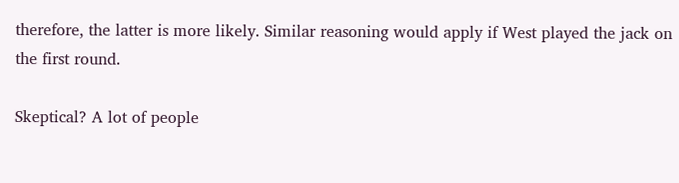therefore, the latter is more likely. Similar reasoning would apply if West played the jack on the first round.

Skeptical? A lot of people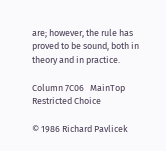are; however, the rule has proved to be sound, both in theory and in practice.

Column 7C06   MainTop   Restricted Choice

© 1986 Richard Pavlicek